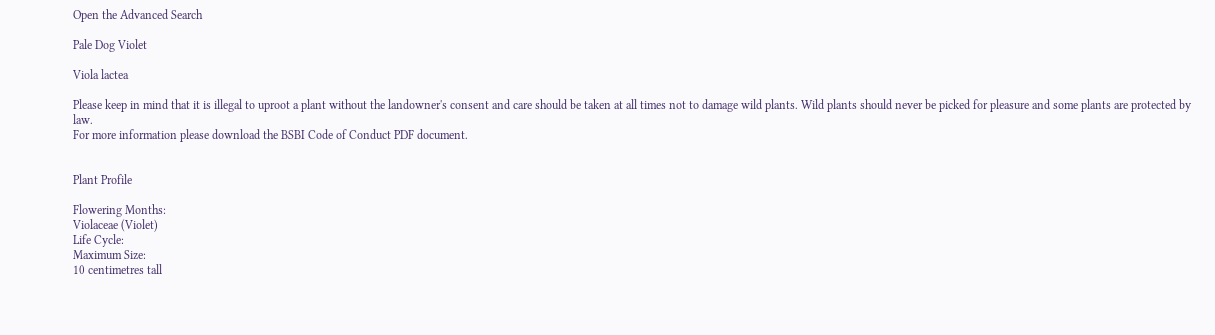Open the Advanced Search

Pale Dog Violet

Viola lactea

Please keep in mind that it is illegal to uproot a plant without the landowner's consent and care should be taken at all times not to damage wild plants. Wild plants should never be picked for pleasure and some plants are protected by law.
For more information please download the BSBI Code of Conduct PDF document.


Plant Profile

Flowering Months:
Violaceae (Violet)
Life Cycle:
Maximum Size:
10 centimetres tall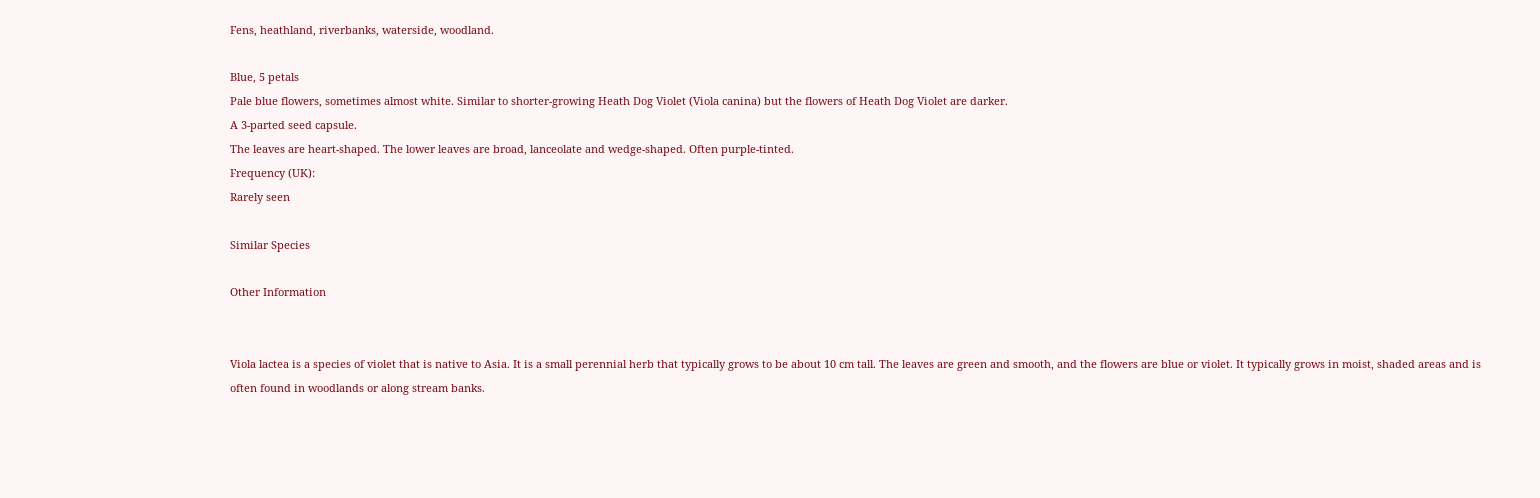Fens, heathland, riverbanks, waterside, woodland.

Blue, 5 petals
Pale blue flowers, sometimes almost white. Similar to shorter-growing Heath Dog Violet (Viola canina) but the flowers of Heath Dog Violet are darker.
A 3-parted seed capsule.
The leaves are heart-shaped. The lower leaves are broad, lanceolate and wedge-shaped. Often purple-tinted.
Frequency (UK):
Rarely seen

Similar Species

Other Information


Viola lactea is a species of violet that is native to Asia. It is a small perennial herb that typically grows to be about 10 cm tall. The leaves are green and smooth, and the flowers are blue or violet. It typically grows in moist, shaded areas and is often found in woodlands or along stream banks.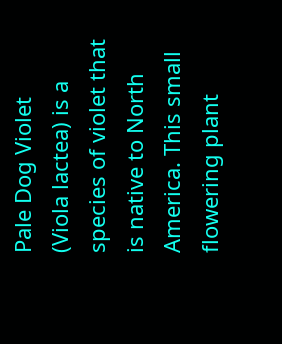Pale Dog Violet (Viola lactea) is a species of violet that is native to North America. This small flowering plant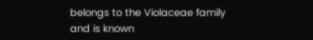belongs to the Violaceae family and is known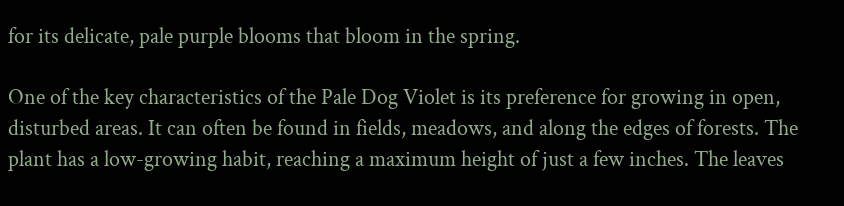for its delicate, pale purple blooms that bloom in the spring.

One of the key characteristics of the Pale Dog Violet is its preference for growing in open, disturbed areas. It can often be found in fields, meadows, and along the edges of forests. The plant has a low-growing habit, reaching a maximum height of just a few inches. The leaves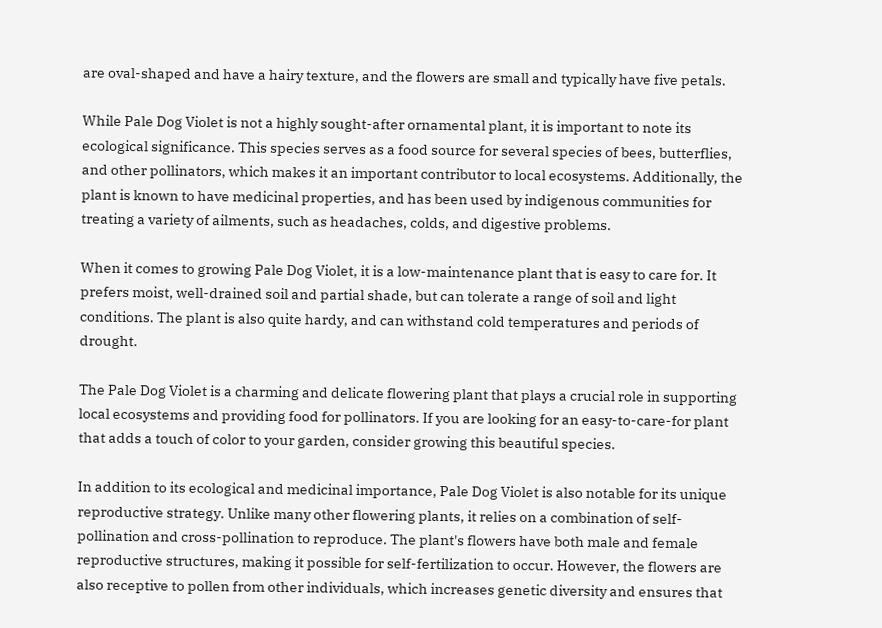are oval-shaped and have a hairy texture, and the flowers are small and typically have five petals.

While Pale Dog Violet is not a highly sought-after ornamental plant, it is important to note its ecological significance. This species serves as a food source for several species of bees, butterflies, and other pollinators, which makes it an important contributor to local ecosystems. Additionally, the plant is known to have medicinal properties, and has been used by indigenous communities for treating a variety of ailments, such as headaches, colds, and digestive problems.

When it comes to growing Pale Dog Violet, it is a low-maintenance plant that is easy to care for. It prefers moist, well-drained soil and partial shade, but can tolerate a range of soil and light conditions. The plant is also quite hardy, and can withstand cold temperatures and periods of drought.

The Pale Dog Violet is a charming and delicate flowering plant that plays a crucial role in supporting local ecosystems and providing food for pollinators. If you are looking for an easy-to-care-for plant that adds a touch of color to your garden, consider growing this beautiful species.

In addition to its ecological and medicinal importance, Pale Dog Violet is also notable for its unique reproductive strategy. Unlike many other flowering plants, it relies on a combination of self-pollination and cross-pollination to reproduce. The plant's flowers have both male and female reproductive structures, making it possible for self-fertilization to occur. However, the flowers are also receptive to pollen from other individuals, which increases genetic diversity and ensures that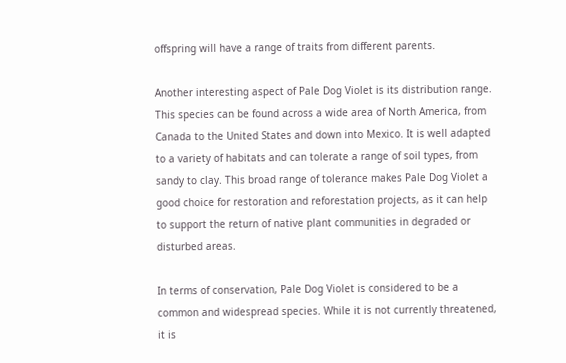offspring will have a range of traits from different parents.

Another interesting aspect of Pale Dog Violet is its distribution range. This species can be found across a wide area of North America, from Canada to the United States and down into Mexico. It is well adapted to a variety of habitats and can tolerate a range of soil types, from sandy to clay. This broad range of tolerance makes Pale Dog Violet a good choice for restoration and reforestation projects, as it can help to support the return of native plant communities in degraded or disturbed areas.

In terms of conservation, Pale Dog Violet is considered to be a common and widespread species. While it is not currently threatened, it is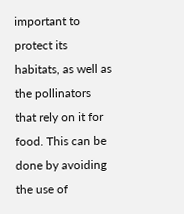important to protect its habitats, as well as the pollinators that rely on it for food. This can be done by avoiding the use of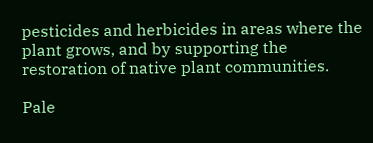pesticides and herbicides in areas where the plant grows, and by supporting the restoration of native plant communities.

Pale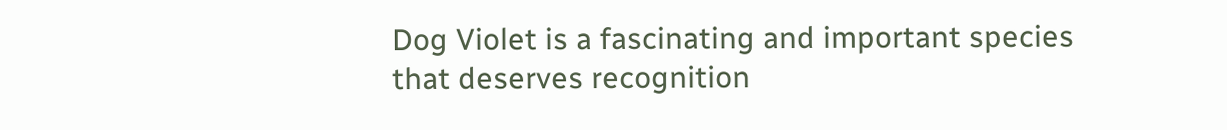Dog Violet is a fascinating and important species that deserves recognition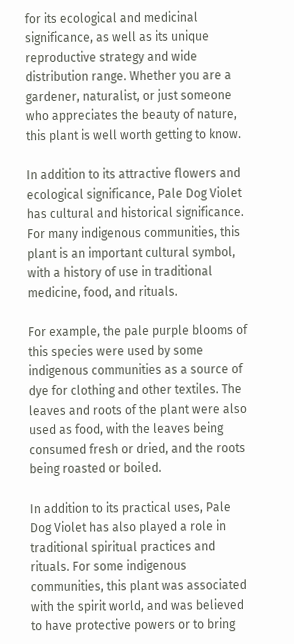for its ecological and medicinal significance, as well as its unique reproductive strategy and wide distribution range. Whether you are a gardener, naturalist, or just someone who appreciates the beauty of nature, this plant is well worth getting to know.

In addition to its attractive flowers and ecological significance, Pale Dog Violet has cultural and historical significance. For many indigenous communities, this plant is an important cultural symbol, with a history of use in traditional medicine, food, and rituals.

For example, the pale purple blooms of this species were used by some indigenous communities as a source of dye for clothing and other textiles. The leaves and roots of the plant were also used as food, with the leaves being consumed fresh or dried, and the roots being roasted or boiled.

In addition to its practical uses, Pale Dog Violet has also played a role in traditional spiritual practices and rituals. For some indigenous communities, this plant was associated with the spirit world, and was believed to have protective powers or to bring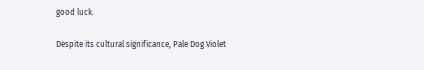good luck.

Despite its cultural significance, Pale Dog Violet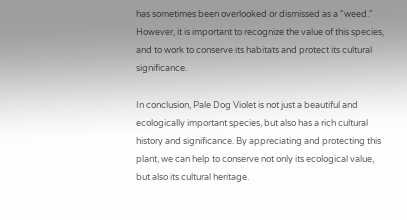has sometimes been overlooked or dismissed as a "weed." However, it is important to recognize the value of this species, and to work to conserve its habitats and protect its cultural significance.

In conclusion, Pale Dog Violet is not just a beautiful and ecologically important species, but also has a rich cultural history and significance. By appreciating and protecting this plant, we can help to conserve not only its ecological value, but also its cultural heritage.